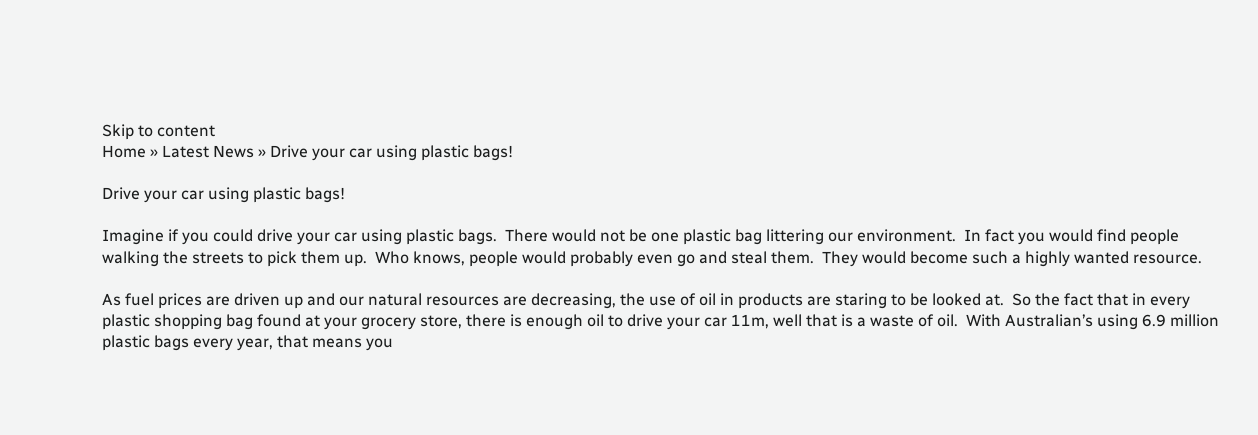Skip to content
Home » Latest News » Drive your car using plastic bags!

Drive your car using plastic bags!

Imagine if you could drive your car using plastic bags.  There would not be one plastic bag littering our environment.  In fact you would find people walking the streets to pick them up.  Who knows, people would probably even go and steal them.  They would become such a highly wanted resource.

As fuel prices are driven up and our natural resources are decreasing, the use of oil in products are staring to be looked at.  So the fact that in every plastic shopping bag found at your grocery store, there is enough oil to drive your car 11m, well that is a waste of oil.  With Australian’s using 6.9 million plastic bags every year, that means you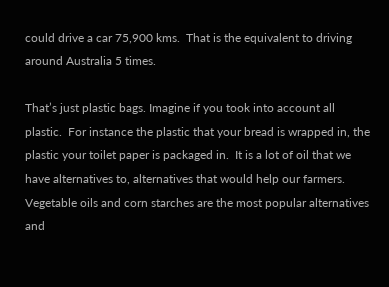could drive a car 75,900 kms.  That is the equivalent to driving around Australia 5 times.

That’s just plastic bags. Imagine if you took into account all plastic.  For instance the plastic that your bread is wrapped in, the plastic your toilet paper is packaged in.  It is a lot of oil that we have alternatives to, alternatives that would help our farmers.  Vegetable oils and corn starches are the most popular alternatives and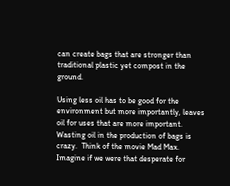can create bags that are stronger than traditional plastic yet compost in the ground.

Using less oil has to be good for the environment but more importantly, leaves oil for uses that are more important.  Wasting oil in the production of bags is crazy.  Think of the movie Mad Max.  Imagine if we were that desperate for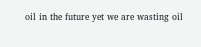oil in the future yet we are wasting oil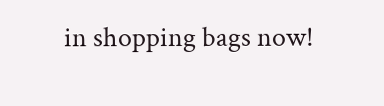in shopping bags now!